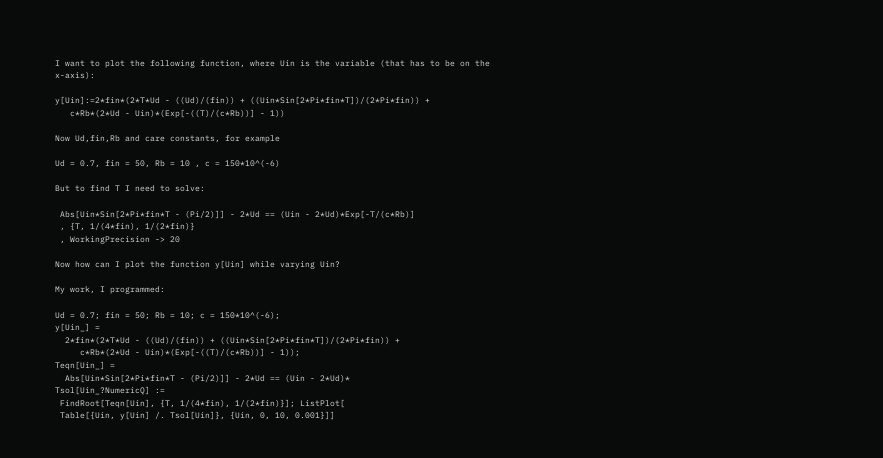I want to plot the following function, where Uin is the variable (that has to be on the x-axis):

y[Uin]:=2*fin*(2*T*Ud - ((Ud)/(fin)) + ((Uin*Sin[2*Pi*fin*T])/(2*Pi*fin)) +
   c*Rb*(2*Ud - Uin)*(Exp[-((T)/(c*Rb))] - 1))

Now Ud,fin,Rb and care constants, for example

Ud = 0.7, fin = 50, Rb = 10 , c = 150*10^(-6)

But to find T I need to solve:

 Abs[Uin*Sin[2*Pi*fin*T - (Pi/2)]] - 2*Ud == (Uin - 2*Ud)*Exp[-T/(c*Rb)]
 , {T, 1/(4*fin), 1/(2*fin)}
 , WorkingPrecision -> 20

Now how can I plot the function y[Uin] while varying Uin?

My work, I programmed:

Ud = 0.7; fin = 50; Rb = 10; c = 150*10^(-6);
y[Uin_] =
  2*fin*(2*T*Ud - ((Ud)/(fin)) + ((Uin*Sin[2*Pi*fin*T])/(2*Pi*fin)) +
     c*Rb*(2*Ud - Uin)*(Exp[-((T)/(c*Rb))] - 1));
Teqn[Uin_] =
  Abs[Uin*Sin[2*Pi*fin*T - (Pi/2)]] - 2*Ud == (Uin - 2*Ud)*
Tsol[Uin_?NumericQ] :=
 FindRoot[Teqn[Uin], {T, 1/(4*fin), 1/(2*fin)}]; ListPlot[
 Table[{Uin, y[Uin] /. Tsol[Uin]}, {Uin, 0, 10, 0.001}]]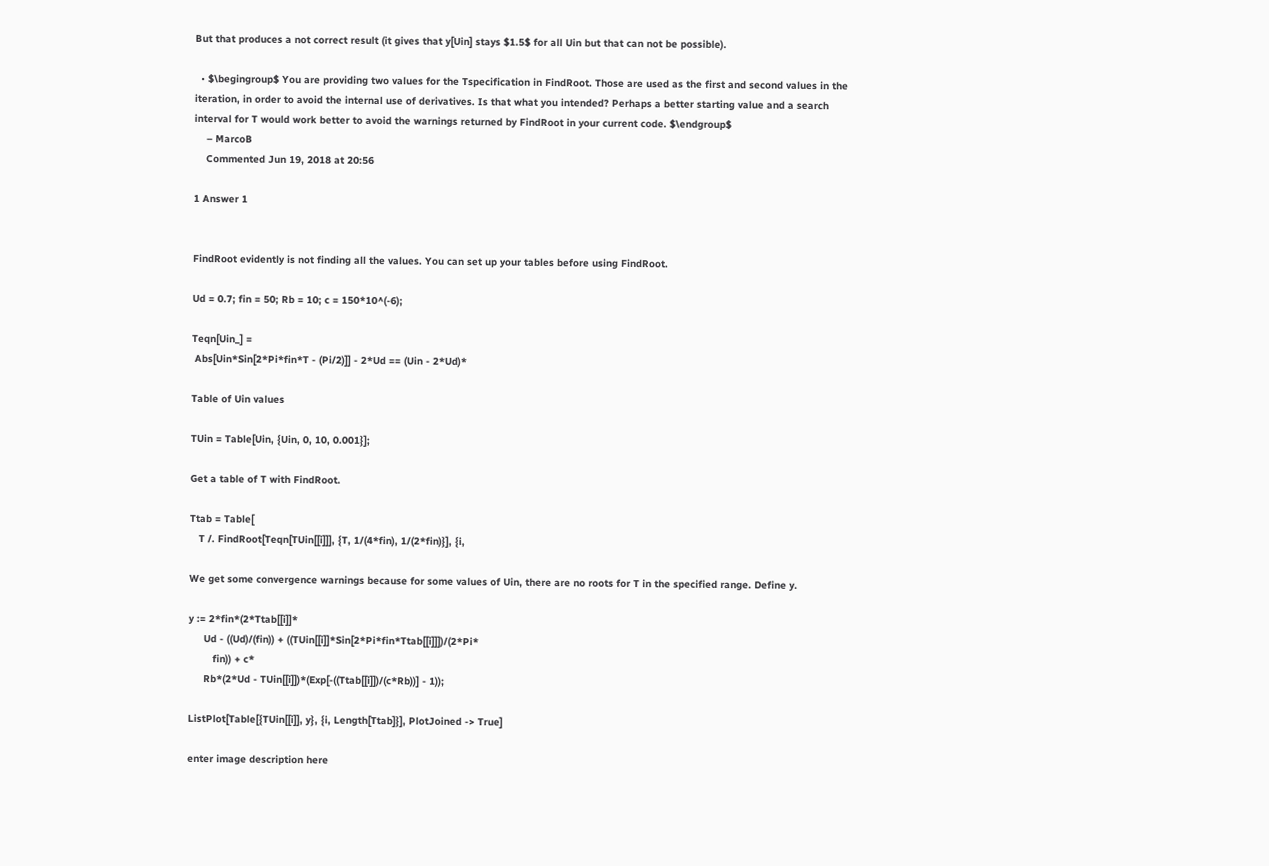But that produces a not correct result (it gives that y[Uin] stays $1.5$ for all Uin but that can not be possible).

  • $\begingroup$ You are providing two values for the Tspecification in FindRoot. Those are used as the first and second values in the iteration, in order to avoid the internal use of derivatives. Is that what you intended? Perhaps a better starting value and a search interval for T would work better to avoid the warnings returned by FindRoot in your current code. $\endgroup$
    – MarcoB
    Commented Jun 19, 2018 at 20:56

1 Answer 1


FindRoot evidently is not finding all the values. You can set up your tables before using FindRoot.

Ud = 0.7; fin = 50; Rb = 10; c = 150*10^(-6);

Teqn[Uin_] =
 Abs[Uin*Sin[2*Pi*fin*T - (Pi/2)]] - 2*Ud == (Uin - 2*Ud)*

Table of Uin values

TUin = Table[Uin, {Uin, 0, 10, 0.001}];

Get a table of T with FindRoot.

Ttab = Table[
   T /. FindRoot[Teqn[TUin[[i]]], {T, 1/(4*fin), 1/(2*fin)}], {i,

We get some convergence warnings because for some values of Uin, there are no roots for T in the specified range. Define y.

y := 2*fin*(2*Ttab[[i]]*
     Ud - ((Ud)/(fin)) + ((TUin[[i]]*Sin[2*Pi*fin*Ttab[[i]]])/(2*Pi*
        fin)) + c*
     Rb*(2*Ud - TUin[[i]])*(Exp[-((Ttab[[i]])/(c*Rb))] - 1));

ListPlot[Table[{TUin[[i]], y}, {i, Length[Ttab]}], PlotJoined -> True]

enter image description here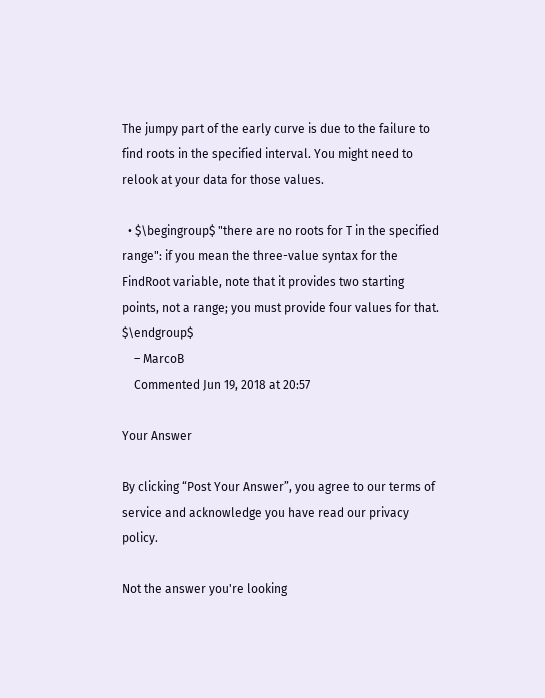The jumpy part of the early curve is due to the failure to find roots in the specified interval. You might need to relook at your data for those values.

  • $\begingroup$ "there are no roots for T in the specified range": if you mean the three-value syntax for the FindRoot variable, note that it provides two starting points, not a range; you must provide four values for that. $\endgroup$
    – MarcoB
    Commented Jun 19, 2018 at 20:57

Your Answer

By clicking “Post Your Answer”, you agree to our terms of service and acknowledge you have read our privacy policy.

Not the answer you're looking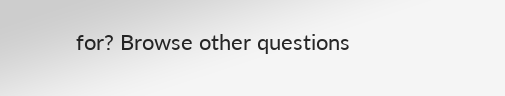for? Browse other questions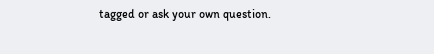tagged or ask your own question.